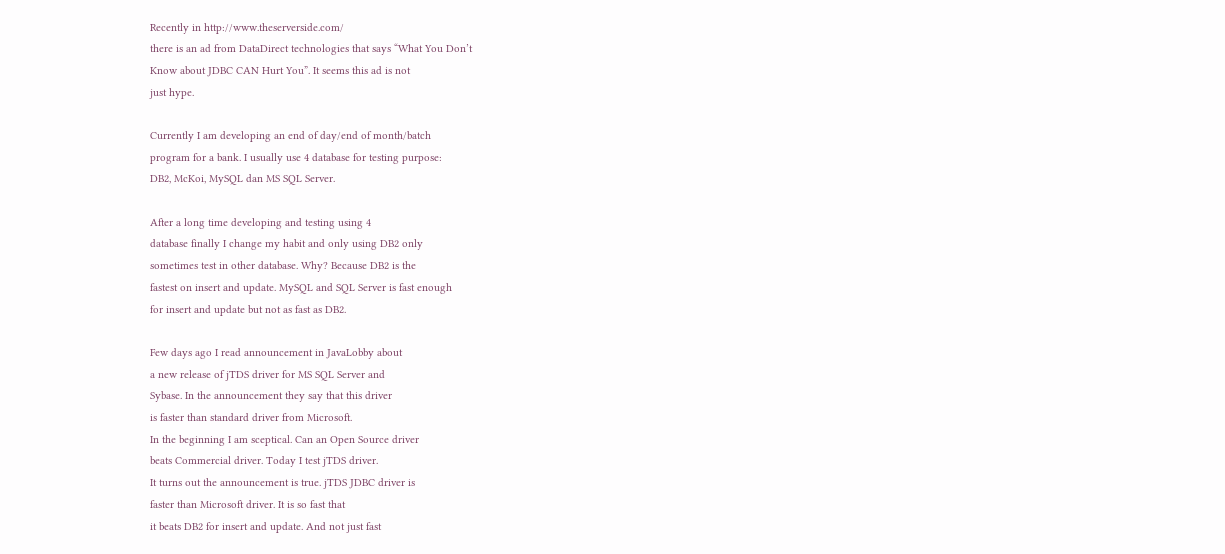Recently in http://www.theserverside.com/
there is an ad from DataDirect technologies that says “What You Don’t
Know about JDBC CAN Hurt You”. It seems this ad is not
just hype.

Currently I am developing an end of day/end of month/batch
program for a bank. I usually use 4 database for testing purpose:
DB2, McKoi, MySQL dan MS SQL Server.

After a long time developing and testing using 4
database finally I change my habit and only using DB2 only
sometimes test in other database. Why? Because DB2 is the
fastest on insert and update. MySQL and SQL Server is fast enough
for insert and update but not as fast as DB2.

Few days ago I read announcement in JavaLobby about
a new release of jTDS driver for MS SQL Server and
Sybase. In the announcement they say that this driver
is faster than standard driver from Microsoft.
In the beginning I am sceptical. Can an Open Source driver
beats Commercial driver. Today I test jTDS driver.
It turns out the announcement is true. jTDS JDBC driver is
faster than Microsoft driver. It is so fast that
it beats DB2 for insert and update. And not just fast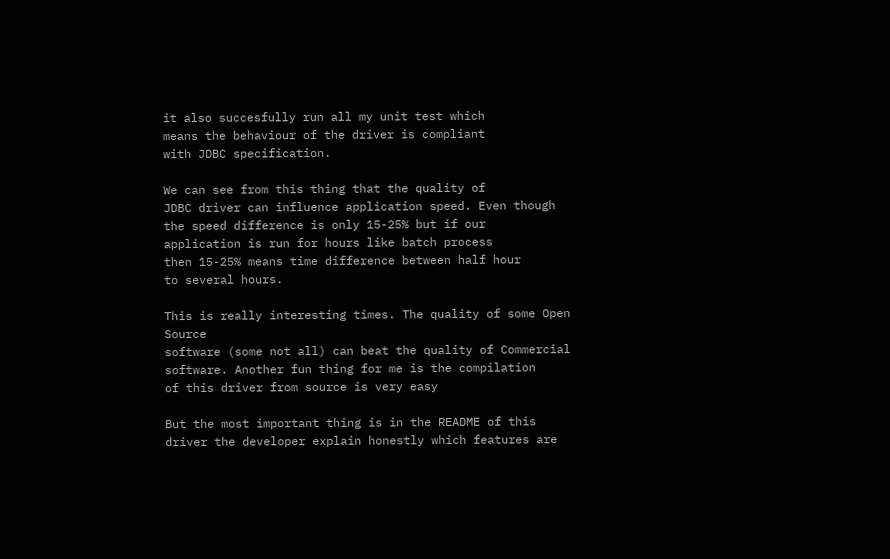it also succesfully run all my unit test which
means the behaviour of the driver is compliant
with JDBC specification.

We can see from this thing that the quality of
JDBC driver can influence application speed. Even though
the speed difference is only 15-25% but if our
application is run for hours like batch process
then 15-25% means time difference between half hour
to several hours.

This is really interesting times. The quality of some Open Source
software (some not all) can beat the quality of Commercial
software. Another fun thing for me is the compilation
of this driver from source is very easy

But the most important thing is in the README of this
driver the developer explain honestly which features are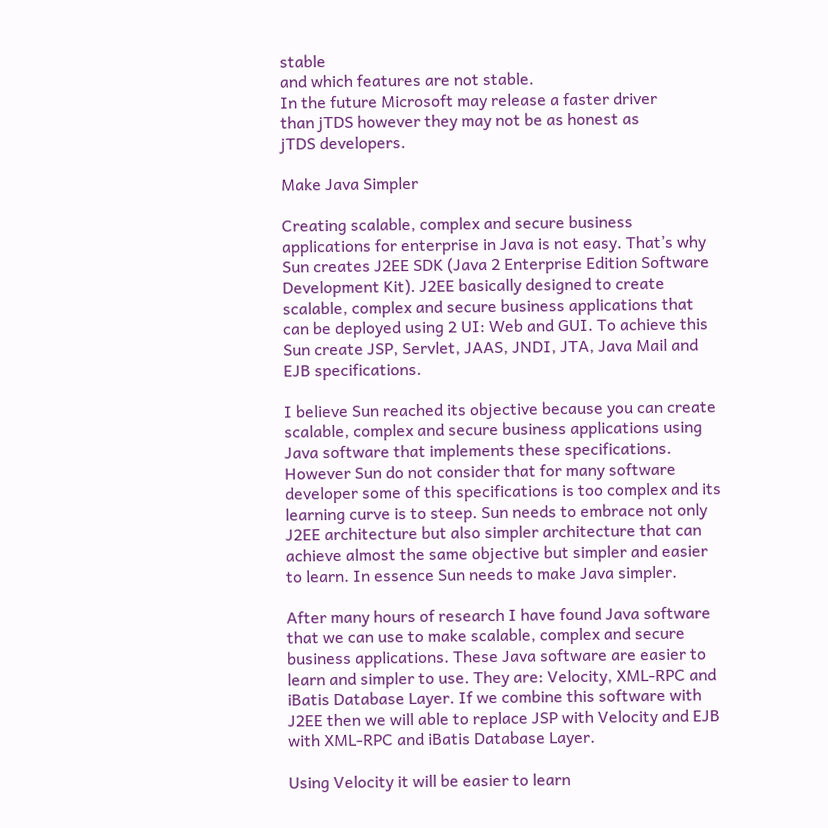stable
and which features are not stable.
In the future Microsoft may release a faster driver
than jTDS however they may not be as honest as
jTDS developers.

Make Java Simpler

Creating scalable, complex and secure business applications for enterprise in Java is not easy. That’s why Sun creates J2EE SDK (Java 2 Enterprise Edition Software Development Kit). J2EE basically designed to create scalable, complex and secure business applications that can be deployed using 2 UI: Web and GUI. To achieve this Sun create JSP, Servlet, JAAS, JNDI, JTA, Java Mail and EJB specifications.

I believe Sun reached its objective because you can create scalable, complex and secure business applications using Java software that implements these specifications. However Sun do not consider that for many software developer some of this specifications is too complex and its learning curve is to steep. Sun needs to embrace not only J2EE architecture but also simpler architecture that can achieve almost the same objective but simpler and easier to learn. In essence Sun needs to make Java simpler.

After many hours of research I have found Java software that we can use to make scalable, complex and secure business applications. These Java software are easier to learn and simpler to use. They are: Velocity, XML-RPC and iBatis Database Layer. If we combine this software with J2EE then we will able to replace JSP with Velocity and EJB with XML-RPC and iBatis Database Layer.

Using Velocity it will be easier to learn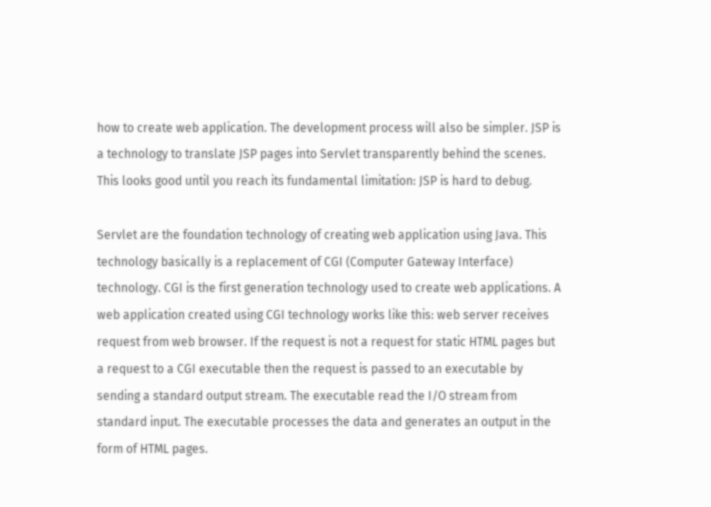how to create web application. The development process will also be simpler. JSP is a technology to translate JSP pages into Servlet transparently behind the scenes. This looks good until you reach its fundamental limitation: JSP is hard to debug.

Servlet are the foundation technology of creating web application using Java. This technology basically is a replacement of CGI (Computer Gateway Interface) technology. CGI is the first generation technology used to create web applications. A web application created using CGI technology works like this: web server receives request from web browser. If the request is not a request for static HTML pages but a request to a CGI executable then the request is passed to an executable by sending a standard output stream. The executable read the I/O stream from standard input. The executable processes the data and generates an output in the form of HTML pages.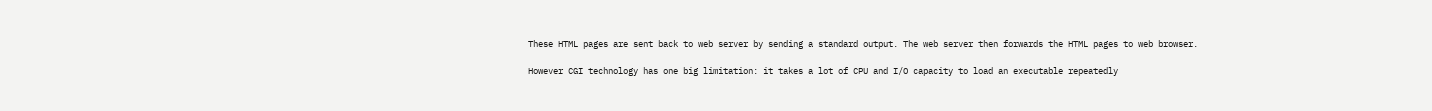These HTML pages are sent back to web server by sending a standard output. The web server then forwards the HTML pages to web browser.

However CGI technology has one big limitation: it takes a lot of CPU and I/O capacity to load an executable repeatedly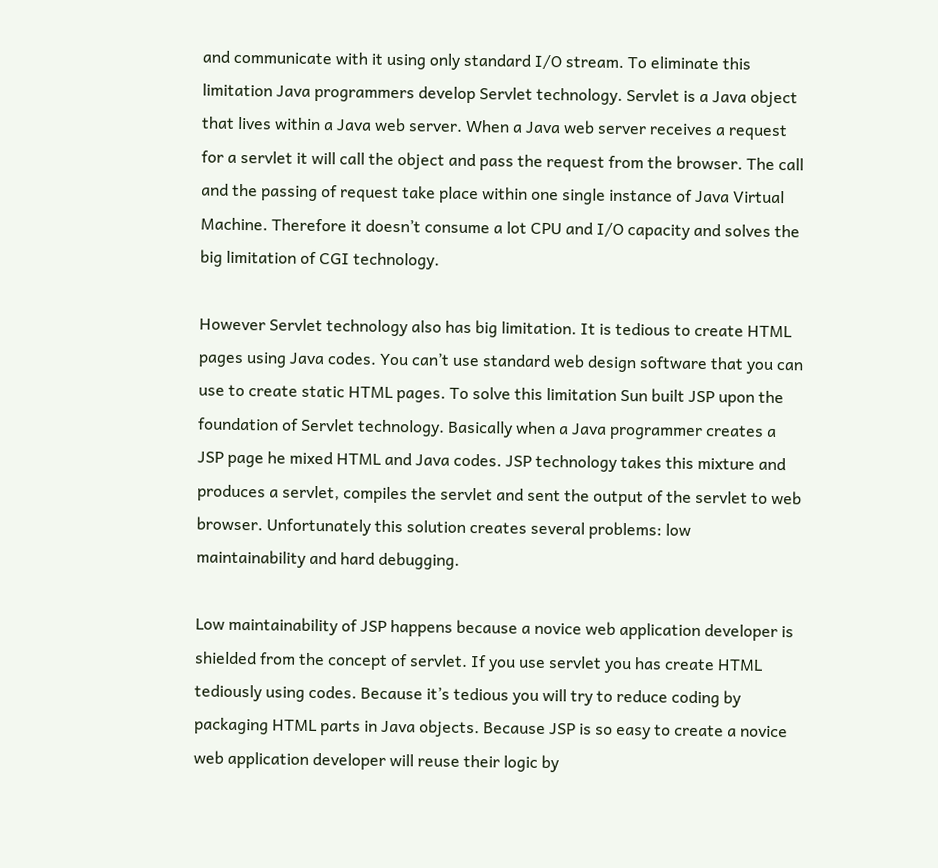and communicate with it using only standard I/O stream. To eliminate this limitation Java programmers develop Servlet technology. Servlet is a Java object that lives within a Java web server. When a Java web server receives a request for a servlet it will call the object and pass the request from the browser. The call and the passing of request take place within one single instance of Java Virtual Machine. Therefore it doesn’t consume a lot CPU and I/O capacity and solves the big limitation of CGI technology.

However Servlet technology also has big limitation. It is tedious to create HTML pages using Java codes. You can’t use standard web design software that you can use to create static HTML pages. To solve this limitation Sun built JSP upon the foundation of Servlet technology. Basically when a Java programmer creates a JSP page he mixed HTML and Java codes. JSP technology takes this mixture and produces a servlet, compiles the servlet and sent the output of the servlet to web browser. Unfortunately this solution creates several problems: low maintainability and hard debugging.

Low maintainability of JSP happens because a novice web application developer is shielded from the concept of servlet. If you use servlet you has create HTML tediously using codes. Because it’s tedious you will try to reduce coding by packaging HTML parts in Java objects. Because JSP is so easy to create a novice web application developer will reuse their logic by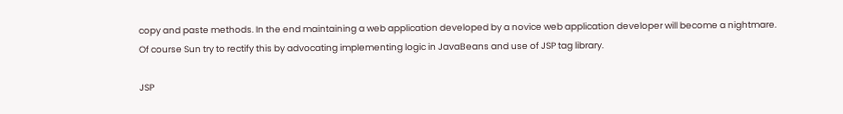copy and paste methods. In the end maintaining a web application developed by a novice web application developer will become a nightmare. Of course Sun try to rectify this by advocating implementing logic in JavaBeans and use of JSP tag library.

JSP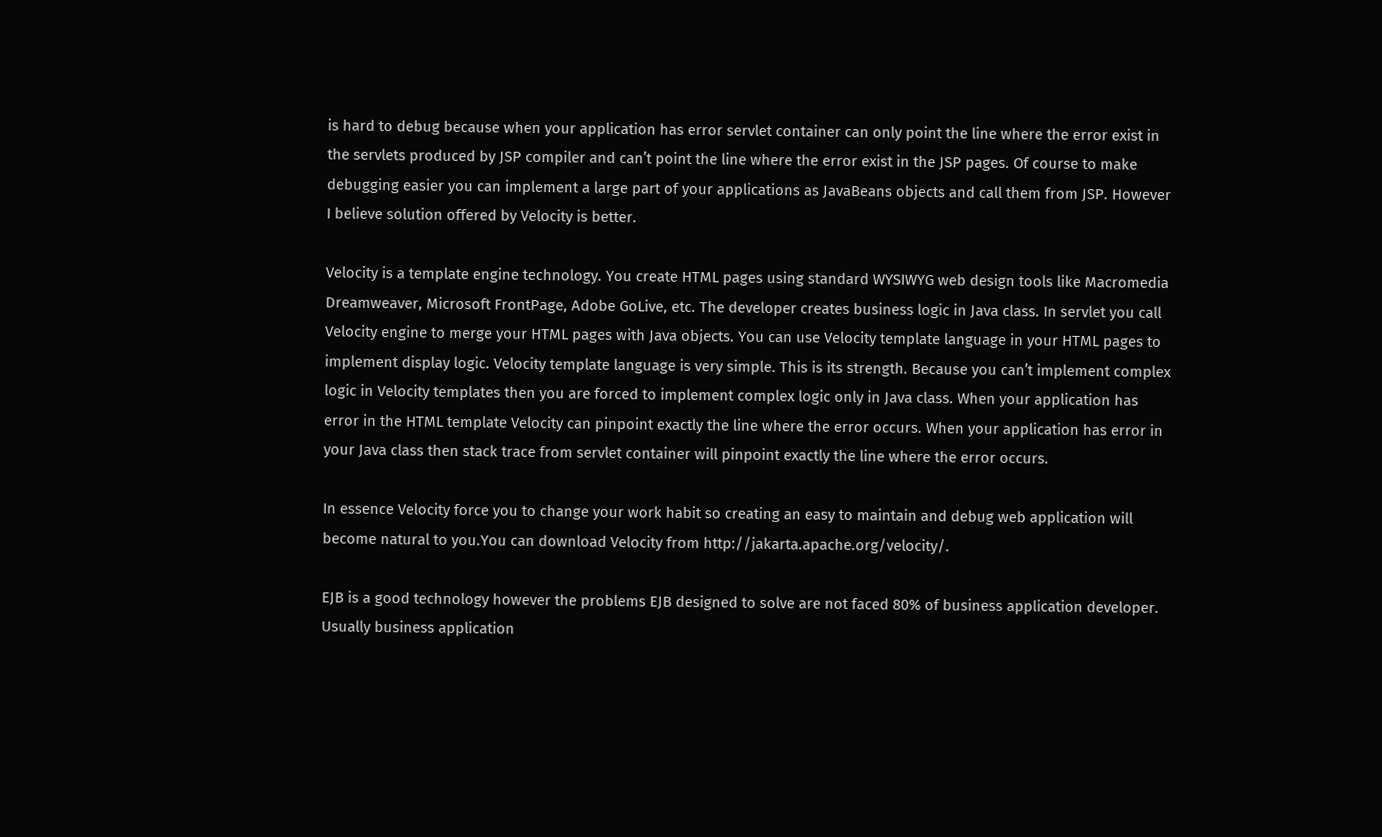is hard to debug because when your application has error servlet container can only point the line where the error exist in the servlets produced by JSP compiler and can’t point the line where the error exist in the JSP pages. Of course to make debugging easier you can implement a large part of your applications as JavaBeans objects and call them from JSP. However I believe solution offered by Velocity is better.

Velocity is a template engine technology. You create HTML pages using standard WYSIWYG web design tools like Macromedia Dreamweaver, Microsoft FrontPage, Adobe GoLive, etc. The developer creates business logic in Java class. In servlet you call Velocity engine to merge your HTML pages with Java objects. You can use Velocity template language in your HTML pages to implement display logic. Velocity template language is very simple. This is its strength. Because you can’t implement complex logic in Velocity templates then you are forced to implement complex logic only in Java class. When your application has error in the HTML template Velocity can pinpoint exactly the line where the error occurs. When your application has error in your Java class then stack trace from servlet container will pinpoint exactly the line where the error occurs.

In essence Velocity force you to change your work habit so creating an easy to maintain and debug web application will become natural to you.You can download Velocity from http://jakarta.apache.org/velocity/.

EJB is a good technology however the problems EJB designed to solve are not faced 80% of business application developer. Usually business application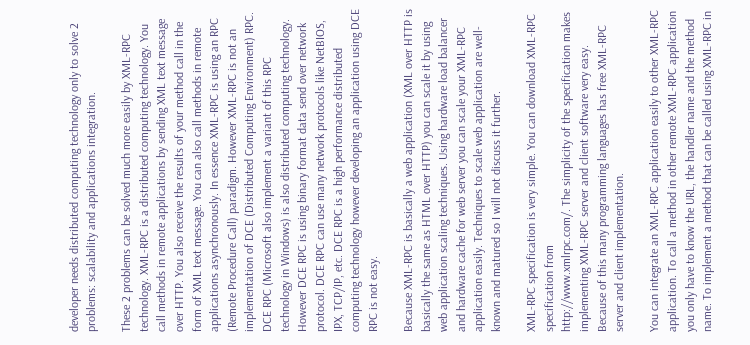developer needs distributed computing technology only to solve 2 problems: scalability and applications integration.

These 2 problems can be solved much more easily by XML-RPC technology. XML-RPC is a distributed computing technology. You call methods in remote applications by sending XML text message over HTTP. You also receive the results of your method call in the form of XML text message. You can also call methods in remote applications asynchronously. In essence XML-RPC is using an RPC (Remote Procedure Call) paradigm. However XML-RPC is not an implementation of DCE (Distributed Computing Environment) RPC. DCE RPC (Microsoft also implement a variant of this RPC technology in Windows) is also distributed computing technology. However DCE RPC is using binary format data send over network protocol. DCE RPC can use many network protocols like NetBIOS, IPX, TCP/IP, etc. DCE RPC is a high performance distributed computing technology however developing an application using DCE RPC is not easy.

Because XML-RPC is basically a web application (XML over HTTP is basically the same as HTML over HTTP) you can scale it by using web application scaling techniques. Using hardware load balancer and hardware cache for web server you can scale your XML-RPC application easily. Techniques to scale web application are well-known and matured so I will not discuss it further.

XML-RPC specification is very simple. You can download XML-RPC specification from
http://www.xmlrpc.com/. The simplicity of the specification makes implementing XML-RPC server and client software very easy. Because of this many programming languages has free XML-RPC server and client implementation.

You can integrate an XML-RPC application easily to other XML-RPC application. To call a method in other remote XML-RPC application you only have to know the URL, the handler name and the method name. To implement a method that can be called using XML-RPC in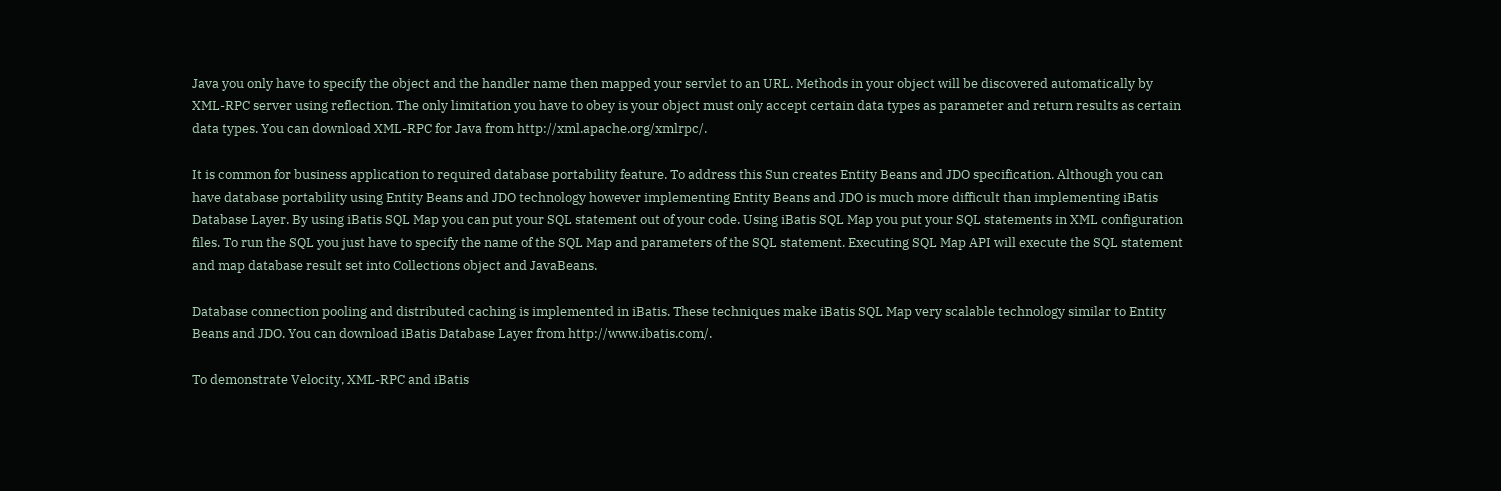Java you only have to specify the object and the handler name then mapped your servlet to an URL. Methods in your object will be discovered automatically by XML-RPC server using reflection. The only limitation you have to obey is your object must only accept certain data types as parameter and return results as certain data types. You can download XML-RPC for Java from http://xml.apache.org/xmlrpc/.

It is common for business application to required database portability feature. To address this Sun creates Entity Beans and JDO specification. Although you can have database portability using Entity Beans and JDO technology however implementing Entity Beans and JDO is much more difficult than implementing iBatis Database Layer. By using iBatis SQL Map you can put your SQL statement out of your code. Using iBatis SQL Map you put your SQL statements in XML configuration files. To run the SQL you just have to specify the name of the SQL Map and parameters of the SQL statement. Executing SQL Map API will execute the SQL statement and map database result set into Collections object and JavaBeans.

Database connection pooling and distributed caching is implemented in iBatis. These techniques make iBatis SQL Map very scalable technology similar to Entity Beans and JDO. You can download iBatis Database Layer from http://www.ibatis.com/.

To demonstrate Velocity, XML-RPC and iBatis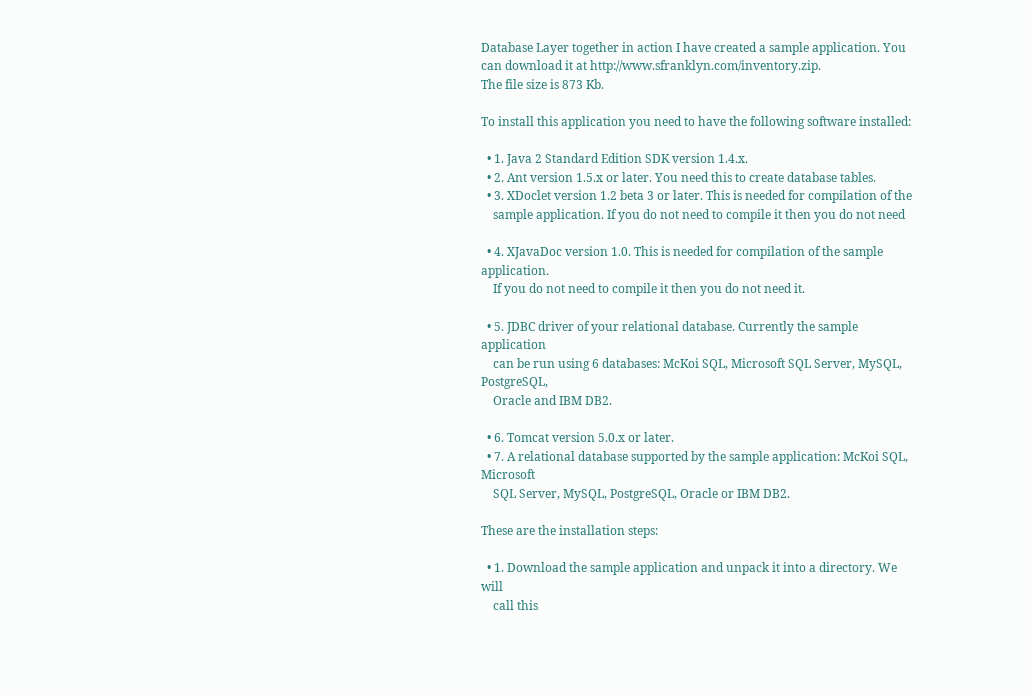Database Layer together in action I have created a sample application. You can download it at http://www.sfranklyn.com/inventory.zip.
The file size is 873 Kb.

To install this application you need to have the following software installed:

  • 1. Java 2 Standard Edition SDK version 1.4.x.
  • 2. Ant version 1.5.x or later. You need this to create database tables.
  • 3. XDoclet version 1.2 beta 3 or later. This is needed for compilation of the
    sample application. If you do not need to compile it then you do not need

  • 4. XJavaDoc version 1.0. This is needed for compilation of the sample application.
    If you do not need to compile it then you do not need it.

  • 5. JDBC driver of your relational database. Currently the sample application
    can be run using 6 databases: McKoi SQL, Microsoft SQL Server, MySQL, PostgreSQL,
    Oracle and IBM DB2.

  • 6. Tomcat version 5.0.x or later.
  • 7. A relational database supported by the sample application: McKoi SQL, Microsoft
    SQL Server, MySQL, PostgreSQL, Oracle or IBM DB2.

These are the installation steps:

  • 1. Download the sample application and unpack it into a directory. We will
    call this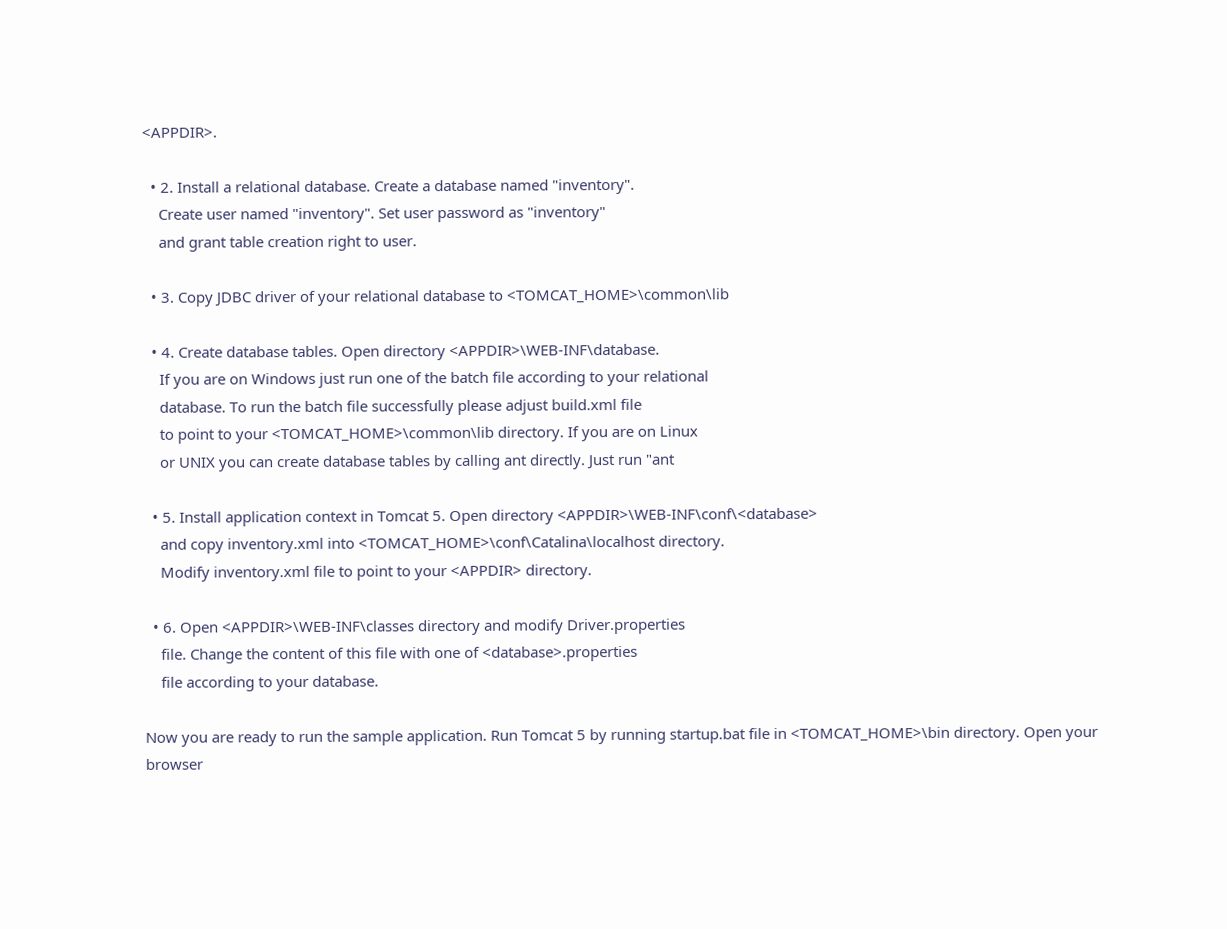<APPDIR>.

  • 2. Install a relational database. Create a database named "inventory".
    Create user named "inventory". Set user password as "inventory"
    and grant table creation right to user.

  • 3. Copy JDBC driver of your relational database to <TOMCAT_HOME>\common\lib

  • 4. Create database tables. Open directory <APPDIR>\WEB-INF\database.
    If you are on Windows just run one of the batch file according to your relational
    database. To run the batch file successfully please adjust build.xml file
    to point to your <TOMCAT_HOME>\common\lib directory. If you are on Linux
    or UNIX you can create database tables by calling ant directly. Just run "ant

  • 5. Install application context in Tomcat 5. Open directory <APPDIR>\WEB-INF\conf\<database>
    and copy inventory.xml into <TOMCAT_HOME>\conf\Catalina\localhost directory.
    Modify inventory.xml file to point to your <APPDIR> directory.

  • 6. Open <APPDIR>\WEB-INF\classes directory and modify Driver.properties
    file. Change the content of this file with one of <database>.properties
    file according to your database.

Now you are ready to run the sample application. Run Tomcat 5 by running startup.bat file in <TOMCAT_HOME>\bin directory. Open your browser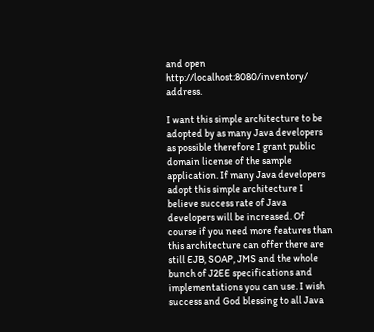and open http://localhost:8080/inventory/ address.

I want this simple architecture to be adopted by as many Java developers as possible therefore I grant public domain license of the sample application. If many Java developers adopt this simple architecture I believe success rate of Java developers will be increased. Of course if you need more features than this architecture can offer there are still EJB, SOAP, JMS and the whole bunch of J2EE specifications and implementations you can use. I wish success and God blessing to all Java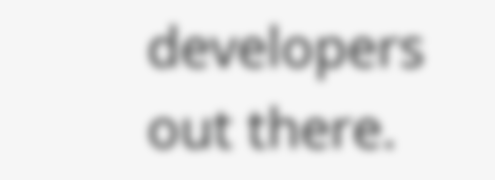developers out there.